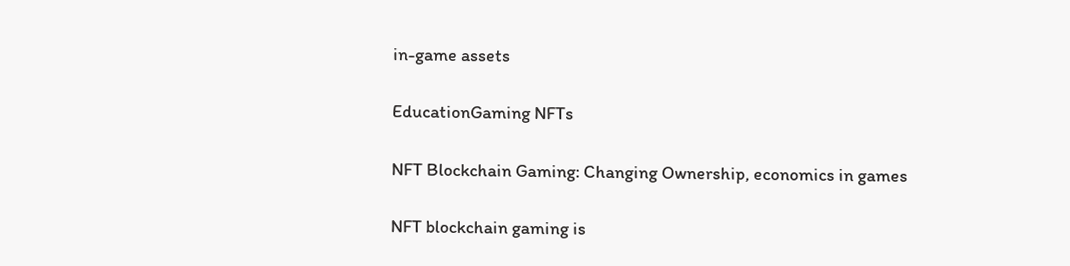in-game assets

EducationGaming NFTs

NFT Blockchain Gaming: Changing Ownership, economics in games

NFT blockchain gaming is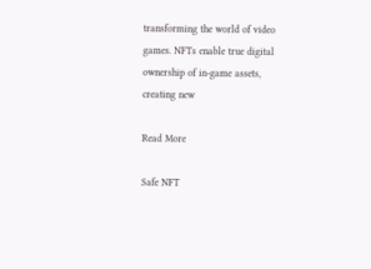transforming the world of video games. NFTs enable true digital ownership of in-game assets, creating new

Read More

Safe NFT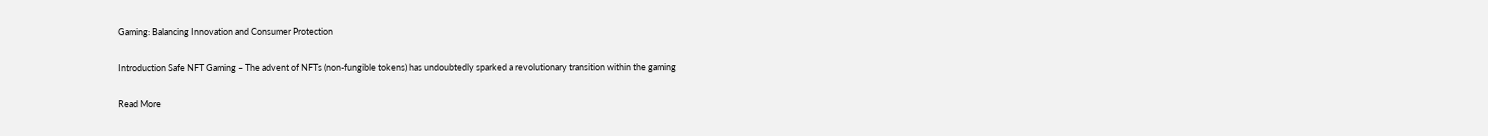Gaming: Balancing Innovation and Consumer Protection

Introduction Safe NFT Gaming – The advent of NFTs (non-fungible tokens) has undoubtedly sparked a revolutionary transition within the gaming

Read More